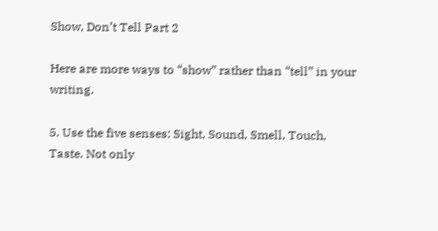Show, Don’t Tell Part 2

Here are more ways to “show” rather than “tell” in your writing.

5. Use the five senses: Sight, Sound, Smell, Touch, Taste. Not only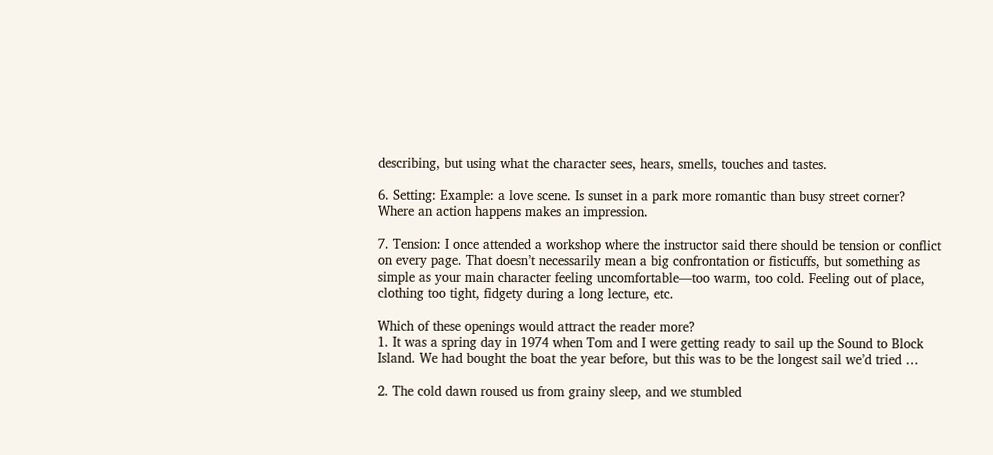describing, but using what the character sees, hears, smells, touches and tastes.

6. Setting: Example: a love scene. Is sunset in a park more romantic than busy street corner? Where an action happens makes an impression.

7. Tension: I once attended a workshop where the instructor said there should be tension or conflict on every page. That doesn’t necessarily mean a big confrontation or fisticuffs, but something as simple as your main character feeling uncomfortable—too warm, too cold. Feeling out of place, clothing too tight, fidgety during a long lecture, etc.

Which of these openings would attract the reader more?
1. It was a spring day in 1974 when Tom and I were getting ready to sail up the Sound to Block Island. We had bought the boat the year before, but this was to be the longest sail we’d tried …

2. The cold dawn roused us from grainy sleep, and we stumbled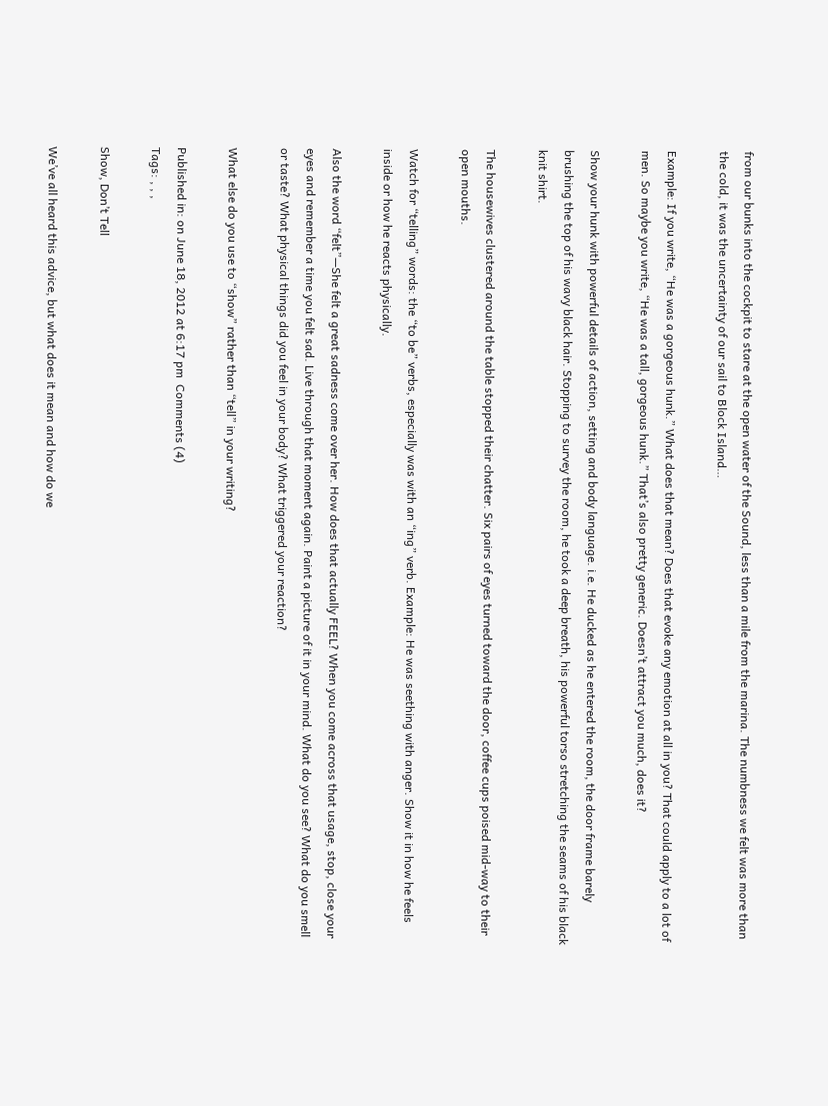from our bunks into the cockpit to stare at the open water of the Sound, less than a mile from the marina. The numbness we felt was more than the cold, it was the uncertainty of our sail to Block Island…

Example: If you write, “He was a gorgeous hunk.” What does that mean? Does that evoke any emotion at all in you? That could apply to a lot of men. So maybe you write, “He was a tall, gorgeous hunk.” That’s also pretty generic. Doesn’t attract you much, does it?

Show your hunk with powerful details of action, setting and body language. i.e. He ducked as he entered the room, the door frame barely brushing the top of his wavy black hair. Stopping to survey the room, he took a deep breath, his powerful torso stretching the seams of his black knit shirt.

The housewives clustered around the table stopped their chatter. Six pairs of eyes turned toward the door, coffee cups poised mid-way to their open mouths.

Watch for “telling” words: the “to be” verbs, especially was with an “ing” verb. Example: He was seething with anger. Show it in how he feels inside or how he reacts physically.

Also the word “felt”—She felt a great sadness come over her. How does that actually FEEL? When you come across that usage, stop, close your eyes and remember a time you felt sad. Live through that moment again. Paint a picture of it in your mind. What do you see? What do you smell or taste? What physical things did you feel in your body? What triggered your reaction?

What else do you use to “show” rather than “tell” in your writing?

Published in: on June 18, 2012 at 6:17 pm  Comments (4)
Tags: , , ,

Show, Don’t Tell

We’ve all heard this advice, but what does it mean and how do we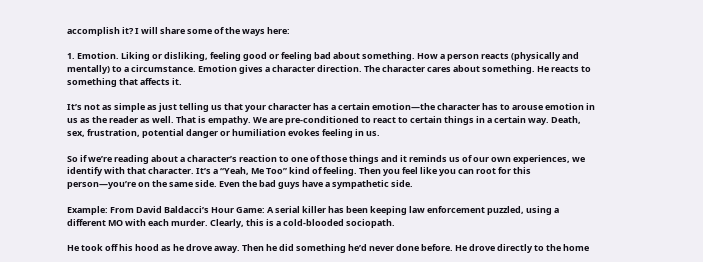accomplish it? I will share some of the ways here:

1. Emotion. Liking or disliking, feeling good or feeling bad about something. How a person reacts (physically and mentally) to a circumstance. Emotion gives a character direction. The character cares about something. He reacts to something that affects it.

It’s not as simple as just telling us that your character has a certain emotion—the character has to arouse emotion in us as the reader as well. That is empathy. We are pre-conditioned to react to certain things in a certain way. Death, sex, frustration, potential danger or humiliation evokes feeling in us.

So if we’re reading about a character’s reaction to one of those things and it reminds us of our own experiences, we identify with that character. It’s a “Yeah, Me Too” kind of feeling. Then you feel like you can root for this person—you’re on the same side. Even the bad guys have a sympathetic side.

Example: From David Baldacci’s Hour Game: A serial killer has been keeping law enforcement puzzled, using a different MO with each murder. Clearly, this is a cold-blooded sociopath.

He took off his hood as he drove away. Then he did something he’d never done before. He drove directly to the home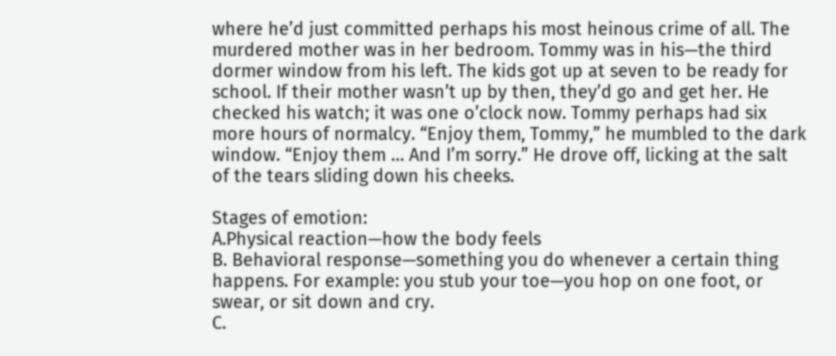where he’d just committed perhaps his most heinous crime of all. The murdered mother was in her bedroom. Tommy was in his—the third dormer window from his left. The kids got up at seven to be ready for school. If their mother wasn’t up by then, they’d go and get her. He checked his watch; it was one o’clock now. Tommy perhaps had six more hours of normalcy. “Enjoy them, Tommy,” he mumbled to the dark window. “Enjoy them … And I’m sorry.” He drove off, licking at the salt of the tears sliding down his cheeks.

Stages of emotion:
A.Physical reaction—how the body feels
B. Behavioral response—something you do whenever a certain thing happens. For example: you stub your toe—you hop on one foot, or swear, or sit down and cry.
C.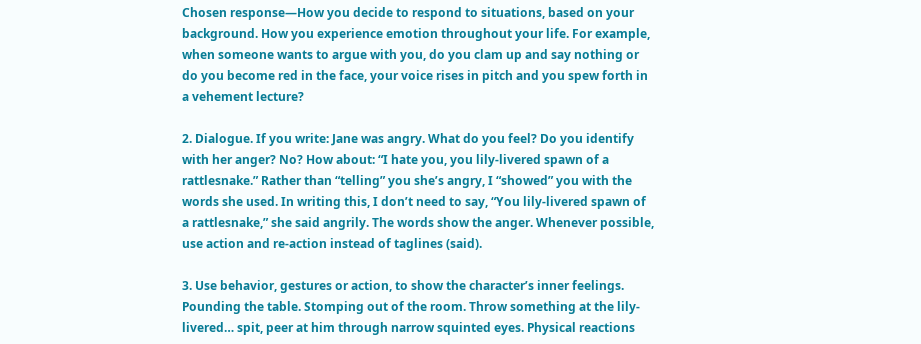Chosen response—How you decide to respond to situations, based on your background. How you experience emotion throughout your life. For example, when someone wants to argue with you, do you clam up and say nothing or do you become red in the face, your voice rises in pitch and you spew forth in a vehement lecture?

2. Dialogue. If you write: Jane was angry. What do you feel? Do you identify with her anger? No? How about: “I hate you, you lily-livered spawn of a rattlesnake.” Rather than “telling” you she’s angry, I “showed” you with the words she used. In writing this, I don’t need to say, “You lily-livered spawn of a rattlesnake,” she said angrily. The words show the anger. Whenever possible, use action and re-action instead of taglines (said).

3. Use behavior, gestures or action, to show the character’s inner feelings. Pounding the table. Stomping out of the room. Throw something at the lily-livered… spit, peer at him through narrow squinted eyes. Physical reactions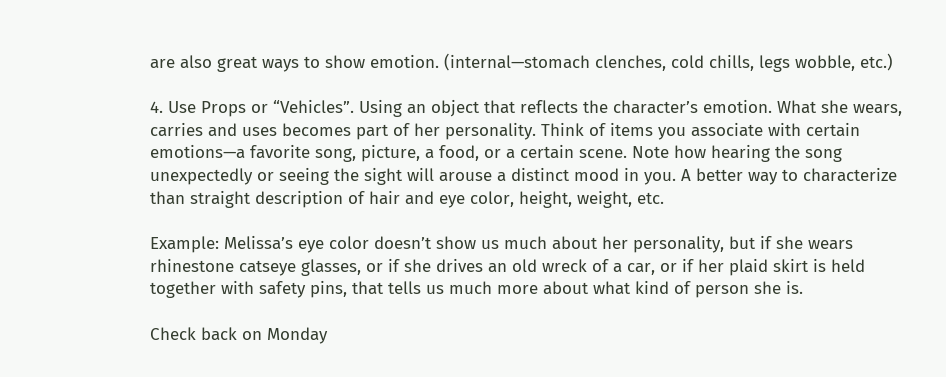are also great ways to show emotion. (internal—stomach clenches, cold chills, legs wobble, etc.)

4. Use Props or “Vehicles”. Using an object that reflects the character’s emotion. What she wears, carries and uses becomes part of her personality. Think of items you associate with certain emotions—a favorite song, picture, a food, or a certain scene. Note how hearing the song unexpectedly or seeing the sight will arouse a distinct mood in you. A better way to characterize than straight description of hair and eye color, height, weight, etc.

Example: Melissa’s eye color doesn’t show us much about her personality, but if she wears rhinestone catseye glasses, or if she drives an old wreck of a car, or if her plaid skirt is held together with safety pins, that tells us much more about what kind of person she is.

Check back on Monday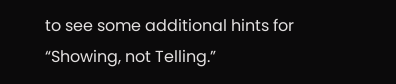to see some additional hints for “Showing, not Telling.”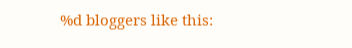%d bloggers like this: